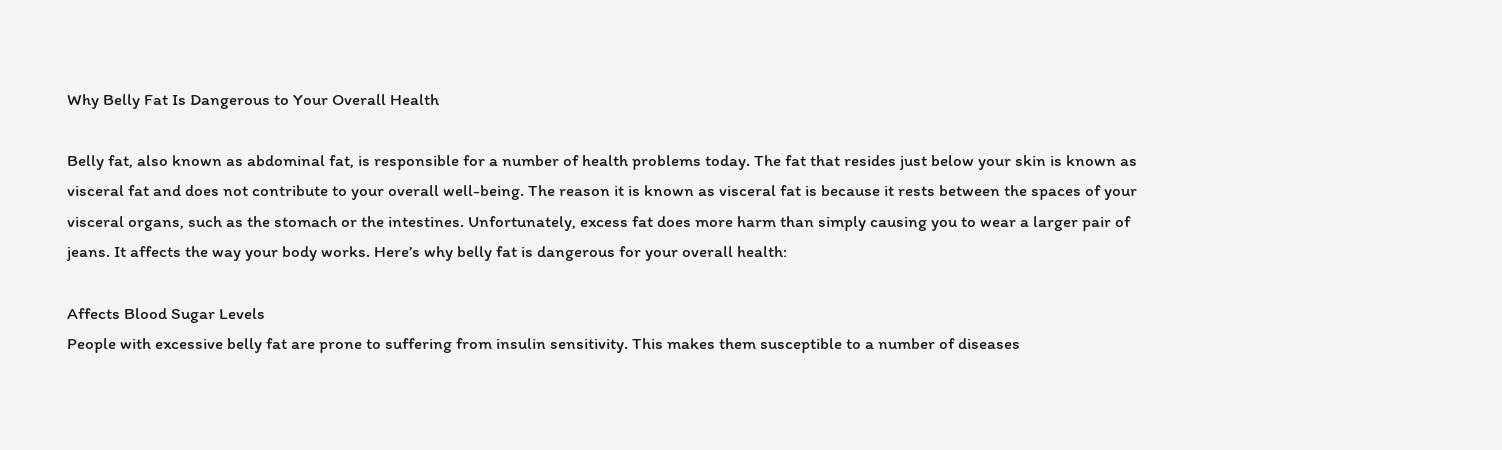Why Belly Fat Is Dangerous to Your Overall Health

Belly fat, also known as abdominal fat, is responsible for a number of health problems today. The fat that resides just below your skin is known as visceral fat and does not contribute to your overall well-being. The reason it is known as visceral fat is because it rests between the spaces of your visceral organs, such as the stomach or the intestines. Unfortunately, excess fat does more harm than simply causing you to wear a larger pair of jeans. It affects the way your body works. Here’s why belly fat is dangerous for your overall health:

Affects Blood Sugar Levels
People with excessive belly fat are prone to suffering from insulin sensitivity. This makes them susceptible to a number of diseases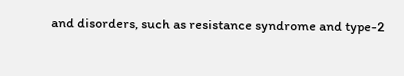and disorders, such as resistance syndrome and type-2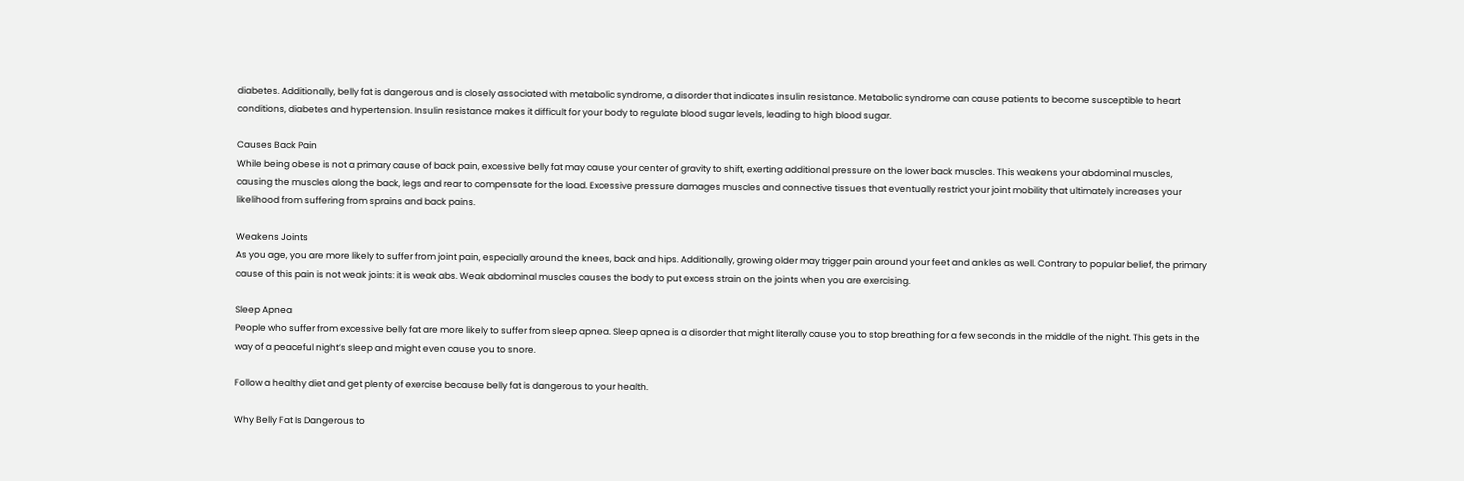diabetes. Additionally, belly fat is dangerous and is closely associated with metabolic syndrome, a disorder that indicates insulin resistance. Metabolic syndrome can cause patients to become susceptible to heart conditions, diabetes and hypertension. Insulin resistance makes it difficult for your body to regulate blood sugar levels, leading to high blood sugar.

Causes Back Pain
While being obese is not a primary cause of back pain, excessive belly fat may cause your center of gravity to shift, exerting additional pressure on the lower back muscles. This weakens your abdominal muscles, causing the muscles along the back, legs and rear to compensate for the load. Excessive pressure damages muscles and connective tissues that eventually restrict your joint mobility that ultimately increases your likelihood from suffering from sprains and back pains.

Weakens Joints
As you age, you are more likely to suffer from joint pain, especially around the knees, back and hips. Additionally, growing older may trigger pain around your feet and ankles as well. Contrary to popular belief, the primary cause of this pain is not weak joints: it is weak abs. Weak abdominal muscles causes the body to put excess strain on the joints when you are exercising.

Sleep Apnea
People who suffer from excessive belly fat are more likely to suffer from sleep apnea. Sleep apnea is a disorder that might literally cause you to stop breathing for a few seconds in the middle of the night. This gets in the way of a peaceful night’s sleep and might even cause you to snore.

Follow a healthy diet and get plenty of exercise because belly fat is dangerous to your health.

Why Belly Fat Is Dangerous to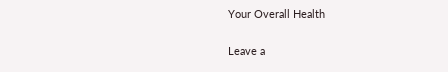Your Overall Health

Leave a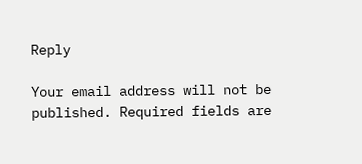Reply

Your email address will not be published. Required fields are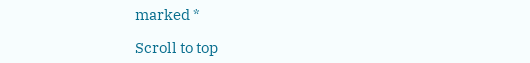marked *

Scroll to top